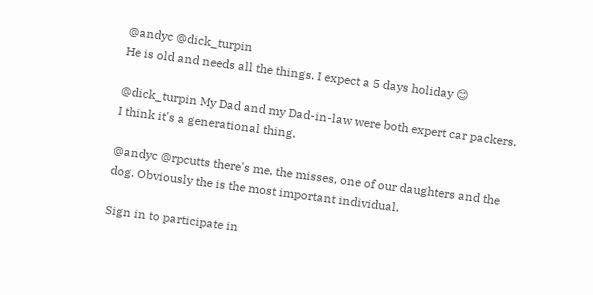@andyc @dick_turpin
He is old and needs all the things. I expect a 5 days holiday 😊

@dick_turpin My Dad and my Dad-in-law were both expert car packers. I think it's a generational thing.

@andyc @rpcutts there's me, the misses, one of our daughters and the dog. Obviously the is the most important individual.

Sign in to participate in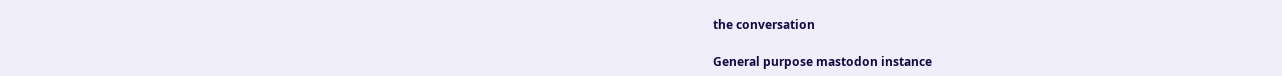the conversation

General purpose mastodon instance